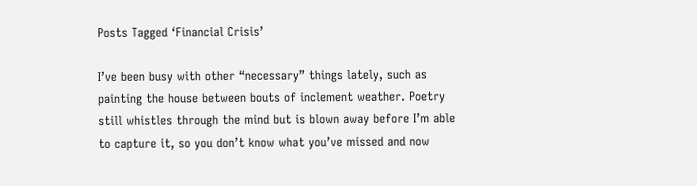Posts Tagged ‘Financial Crisis’

I’ve been busy with other “necessary” things lately, such as painting the house between bouts of inclement weather. Poetry still whistles through the mind but is blown away before I’m able to capture it, so you don’t know what you’ve missed and now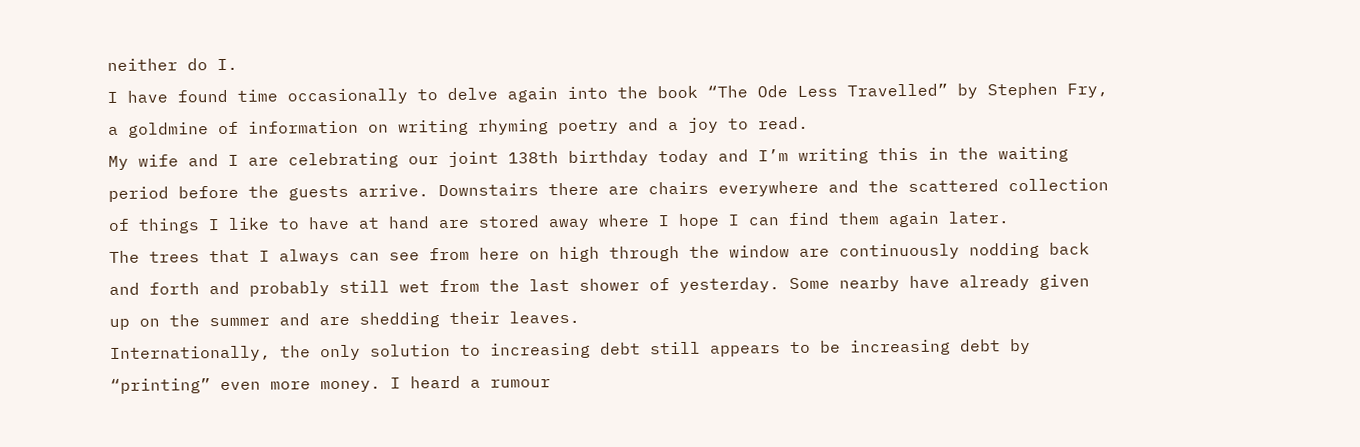neither do I.
I have found time occasionally to delve again into the book “The Ode Less Travelled” by Stephen Fry, a goldmine of information on writing rhyming poetry and a joy to read.
My wife and I are celebrating our joint 138th birthday today and I’m writing this in the waiting period before the guests arrive. Downstairs there are chairs everywhere and the scattered collection of things I like to have at hand are stored away where I hope I can find them again later.
The trees that I always can see from here on high through the window are continuously nodding back and forth and probably still wet from the last shower of yesterday. Some nearby have already given up on the summer and are shedding their leaves.
Internationally, the only solution to increasing debt still appears to be increasing debt by “printing” even more money. I heard a rumour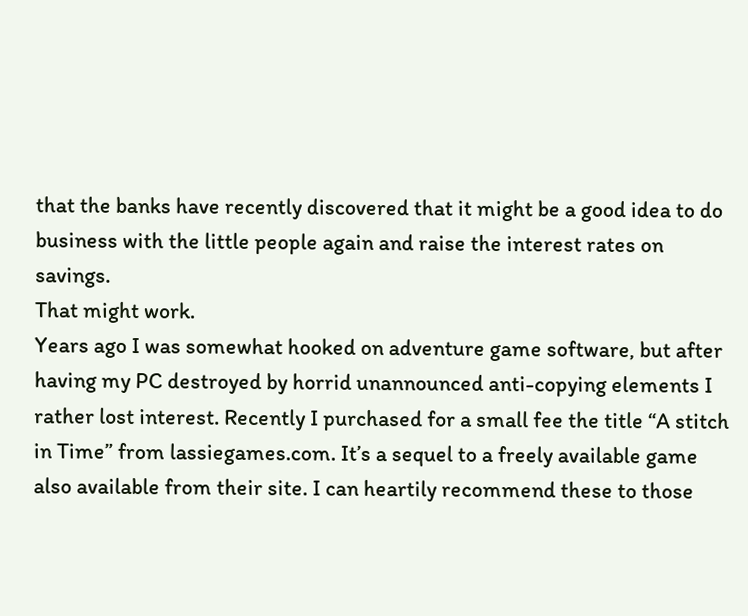that the banks have recently discovered that it might be a good idea to do business with the little people again and raise the interest rates on savings.
That might work.
Years ago I was somewhat hooked on adventure game software, but after having my PC destroyed by horrid unannounced anti-copying elements I rather lost interest. Recently I purchased for a small fee the title “A stitch in Time” from lassiegames.com. It’s a sequel to a freely available game also available from their site. I can heartily recommend these to those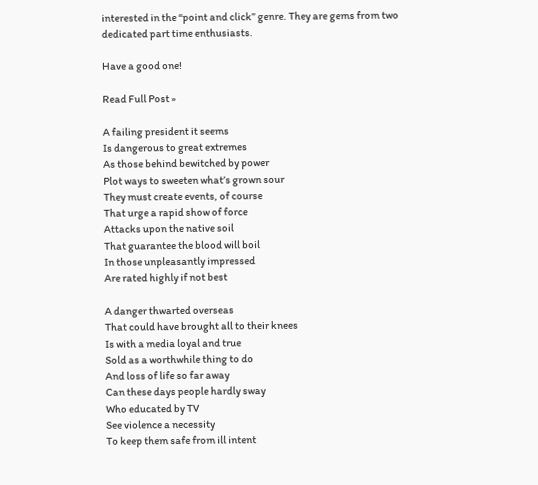interested in the “point and click” genre. They are gems from two dedicated part time enthusiasts.

Have a good one!

Read Full Post »

A failing president it seems
Is dangerous to great extremes
As those behind bewitched by power
Plot ways to sweeten what’s grown sour
They must create events, of course
That urge a rapid show of force
Attacks upon the native soil
That guarantee the blood will boil
In those unpleasantly impressed
Are rated highly if not best

A danger thwarted overseas
That could have brought all to their knees
Is with a media loyal and true
Sold as a worthwhile thing to do
And loss of life so far away
Can these days people hardly sway
Who educated by TV
See violence a necessity
To keep them safe from ill intent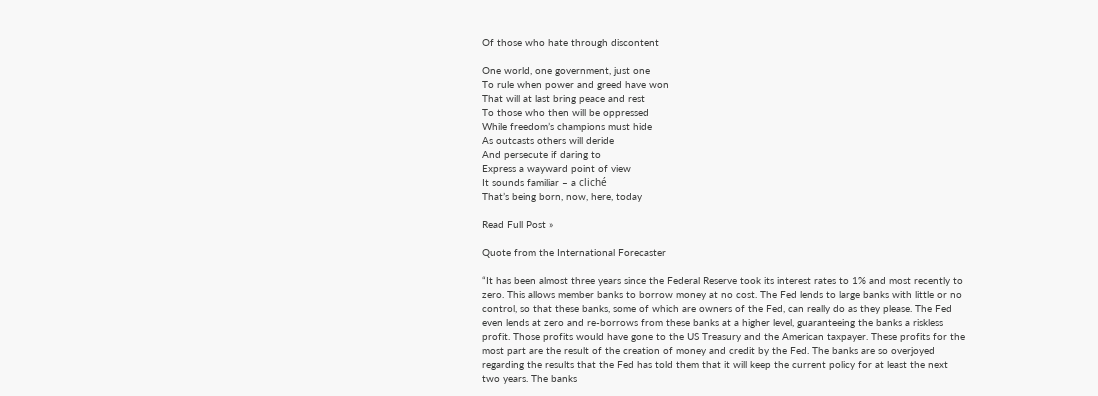Of those who hate through discontent

One world, one government, just one
To rule when power and greed have won
That will at last bring peace and rest
To those who then will be oppressed
While freedom’s champions must hide
As outcasts others will deride
And persecute if daring to
Express a wayward point of view
It sounds familiar – a cliché
That’s being born, now, here, today

Read Full Post »

Quote from the International Forecaster

“It has been almost three years since the Federal Reserve took its interest rates to 1% and most recently to zero. This allows member banks to borrow money at no cost. The Fed lends to large banks with little or no control, so that these banks, some of which are owners of the Fed, can really do as they please. The Fed even lends at zero and re-borrows from these banks at a higher level, guaranteeing the banks a riskless profit. Those profits would have gone to the US Treasury and the American taxpayer. These profits for the most part are the result of the creation of money and credit by the Fed. The banks are so overjoyed regarding the results that the Fed has told them that it will keep the current policy for at least the next two years. The banks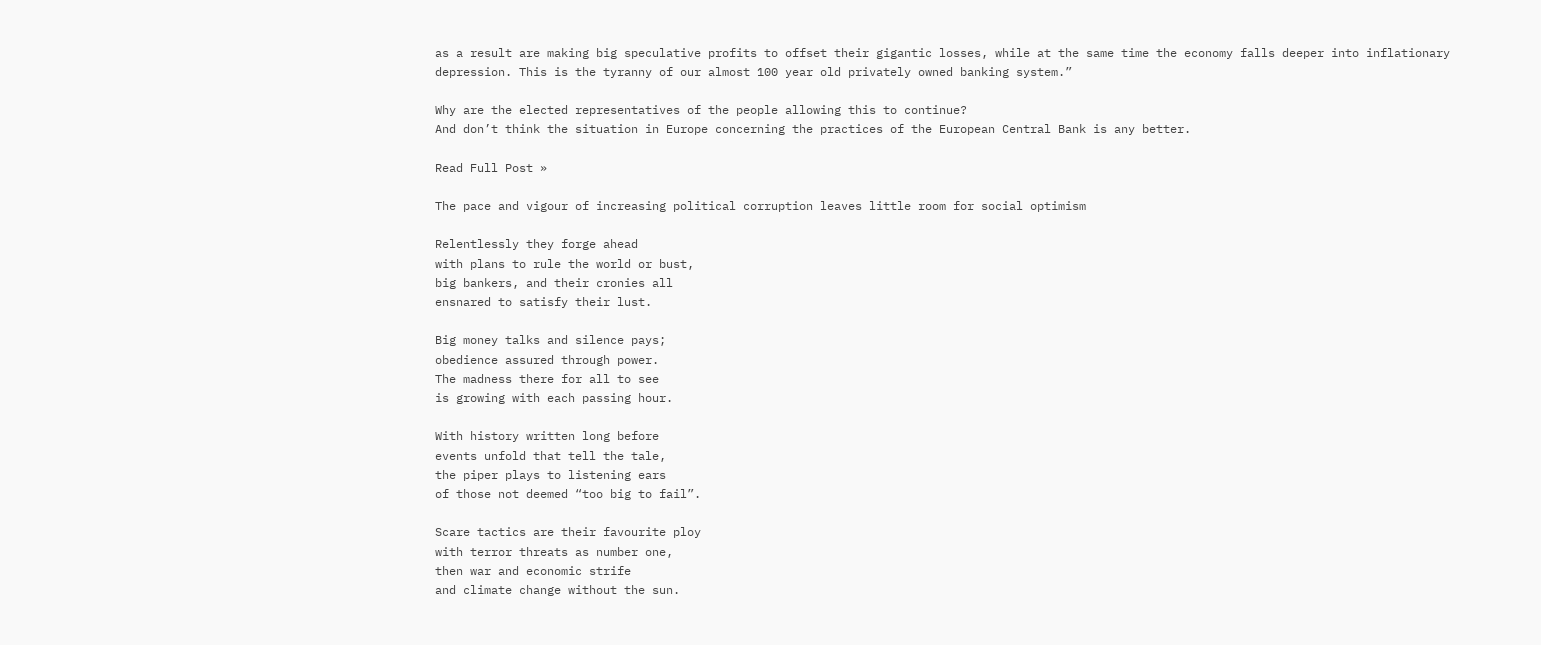as a result are making big speculative profits to offset their gigantic losses, while at the same time the economy falls deeper into inflationary depression. This is the tyranny of our almost 100 year old privately owned banking system.”

Why are the elected representatives of the people allowing this to continue?
And don’t think the situation in Europe concerning the practices of the European Central Bank is any better.

Read Full Post »

The pace and vigour of increasing political corruption leaves little room for social optimism

Relentlessly they forge ahead
with plans to rule the world or bust,
big bankers, and their cronies all
ensnared to satisfy their lust.

Big money talks and silence pays;
obedience assured through power.
The madness there for all to see
is growing with each passing hour.

With history written long before
events unfold that tell the tale,
the piper plays to listening ears
of those not deemed “too big to fail”.

Scare tactics are their favourite ploy
with terror threats as number one,
then war and economic strife
and climate change without the sun.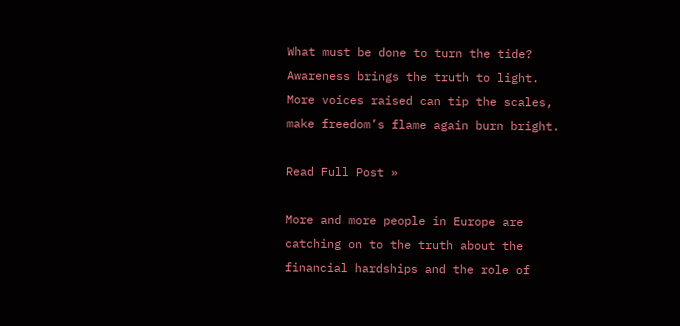What must be done to turn the tide?
Awareness brings the truth to light.
More voices raised can tip the scales,
make freedom’s flame again burn bright.

Read Full Post »

More and more people in Europe are catching on to the truth about the financial hardships and the role of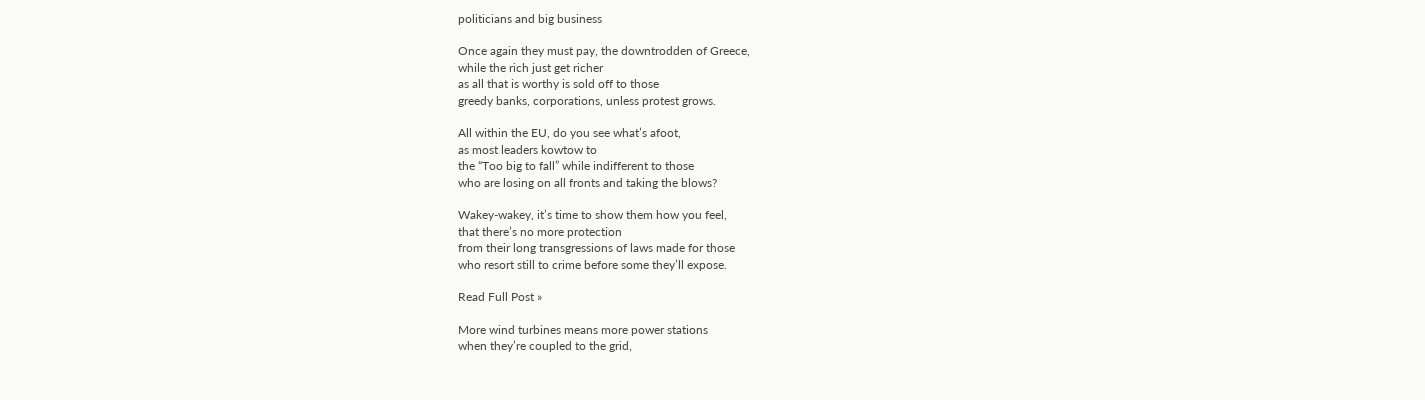politicians and big business

Once again they must pay, the downtrodden of Greece,
while the rich just get richer
as all that is worthy is sold off to those
greedy banks, corporations, unless protest grows.

All within the EU, do you see what’s afoot,
as most leaders kowtow to
the “Too big to fall” while indifferent to those
who are losing on all fronts and taking the blows?

Wakey-wakey, it’s time to show them how you feel,
that there’s no more protection
from their long transgressions of laws made for those
who resort still to crime before some they’ll expose.

Read Full Post »

More wind turbines means more power stations
when they’re coupled to the grid,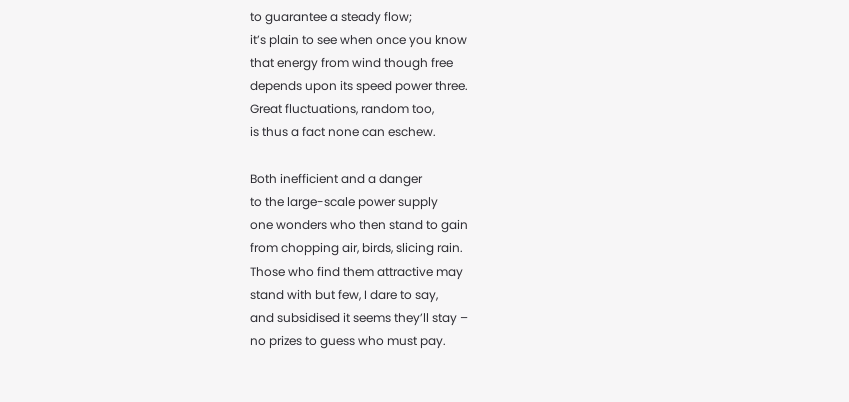to guarantee a steady flow;
it’s plain to see when once you know
that energy from wind though free
depends upon its speed power three.
Great fluctuations, random too,
is thus a fact none can eschew.

Both inefficient and a danger
to the large-scale power supply
one wonders who then stand to gain
from chopping air, birds, slicing rain.
Those who find them attractive may
stand with but few, I dare to say,
and subsidised it seems they’ll stay –
no prizes to guess who must pay.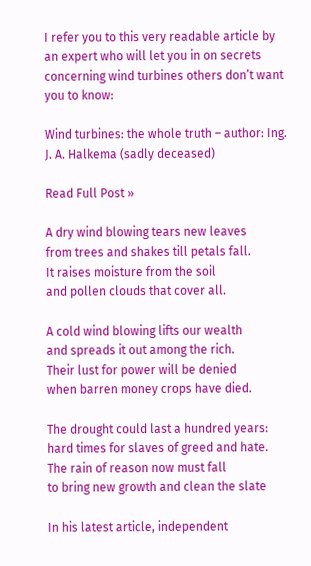I refer you to this very readable article by an expert who will let you in on secrets concerning wind turbines others don’t want you to know:

Wind turbines: the whole truth – author: Ing. J. A. Halkema (sadly deceased)

Read Full Post »

A dry wind blowing tears new leaves
from trees and shakes till petals fall.
It raises moisture from the soil
and pollen clouds that cover all.

A cold wind blowing lifts our wealth
and spreads it out among the rich.
Their lust for power will be denied
when barren money crops have died.

The drought could last a hundred years:
hard times for slaves of greed and hate.
The rain of reason now must fall
to bring new growth and clean the slate

In his latest article, independent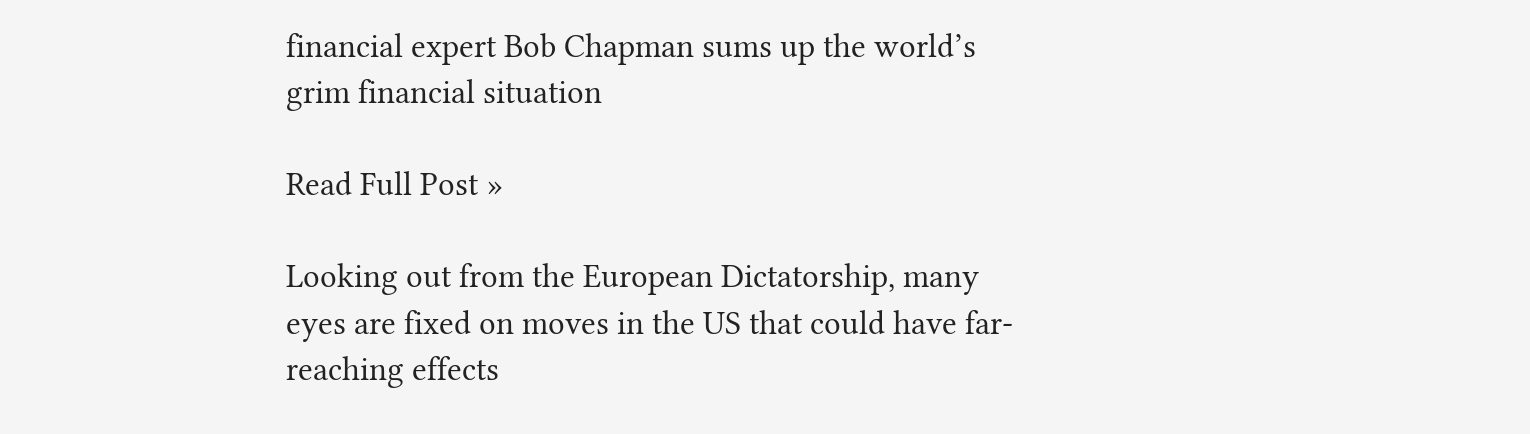financial expert Bob Chapman sums up the world’s grim financial situation

Read Full Post »

Looking out from the European Dictatorship, many eyes are fixed on moves in the US that could have far-reaching effects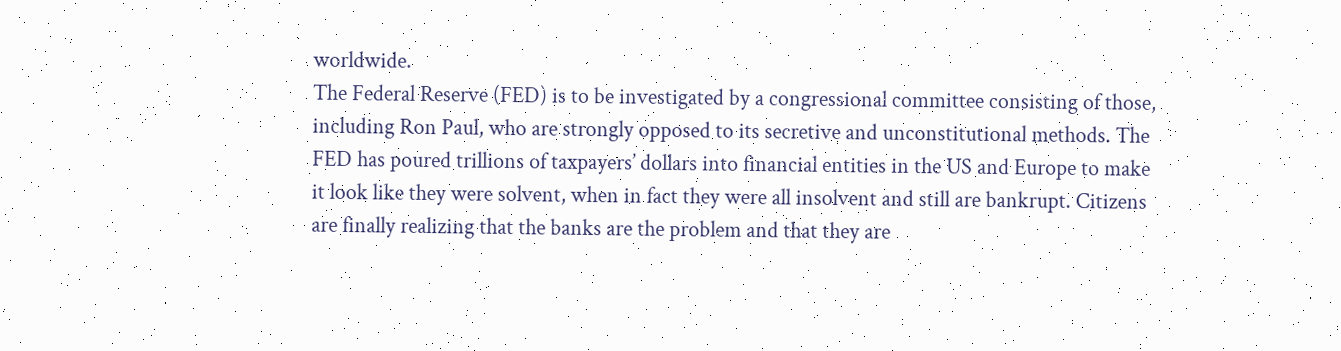worldwide.
The Federal Reserve (FED) is to be investigated by a congressional committee consisting of those, including Ron Paul, who are strongly opposed to its secretive and unconstitutional methods. The FED has poured trillions of taxpayers’ dollars into financial entities in the US and Europe to make it look like they were solvent, when in fact they were all insolvent and still are bankrupt. Citizens are finally realizing that the banks are the problem and that they are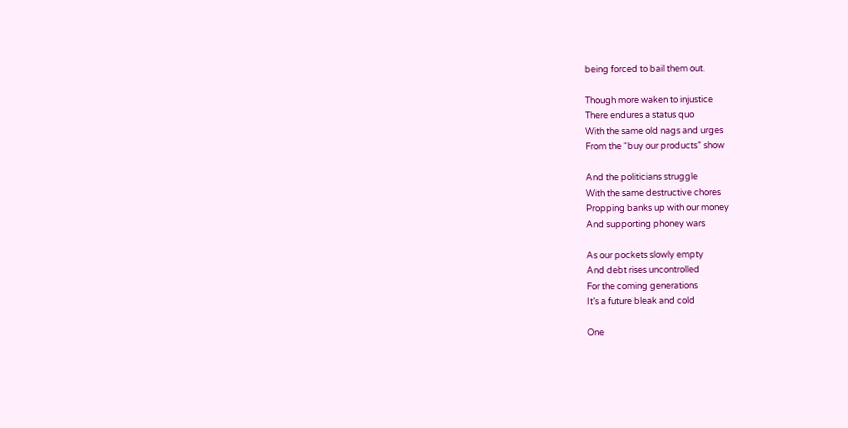being forced to bail them out.

Though more waken to injustice
There endures a status quo
With the same old nags and urges
From the “buy our products” show

And the politicians struggle
With the same destructive chores
Propping banks up with our money
And supporting phoney wars

As our pockets slowly empty
And debt rises uncontrolled
For the coming generations
It’s a future bleak and cold

One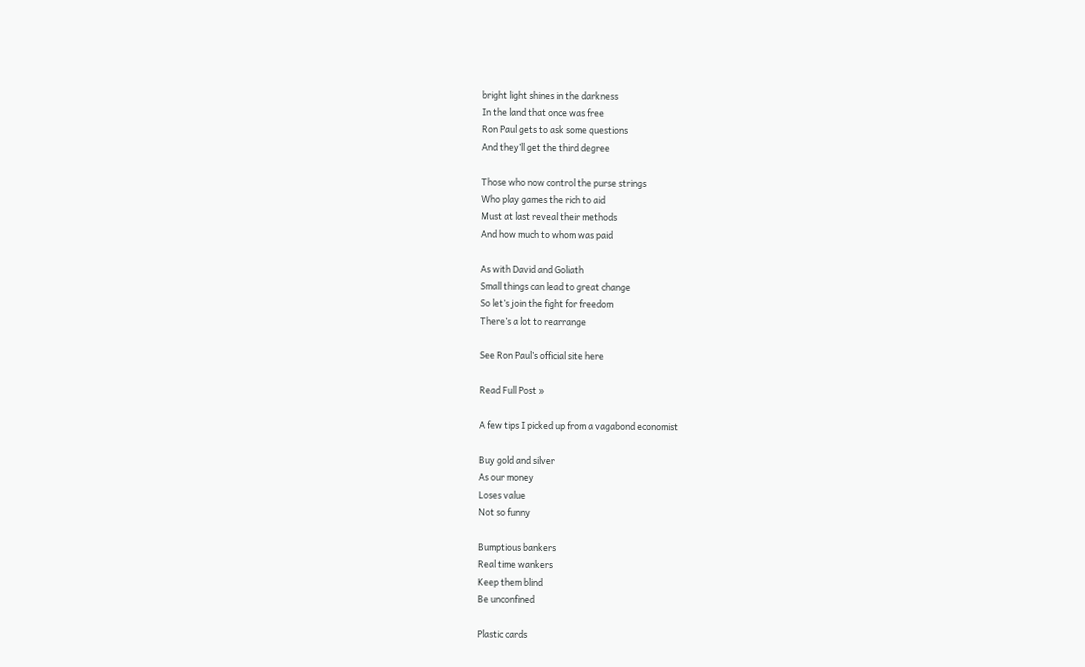bright light shines in the darkness
In the land that once was free
Ron Paul gets to ask some questions
And they’ll get the third degree

Those who now control the purse strings
Who play games the rich to aid
Must at last reveal their methods
And how much to whom was paid

As with David and Goliath
Small things can lead to great change
So let’s join the fight for freedom
There’s a lot to rearrange

See Ron Paul’s official site here

Read Full Post »

A few tips I picked up from a vagabond economist

Buy gold and silver
As our money
Loses value
Not so funny

Bumptious bankers
Real time wankers
Keep them blind
Be unconfined

Plastic cards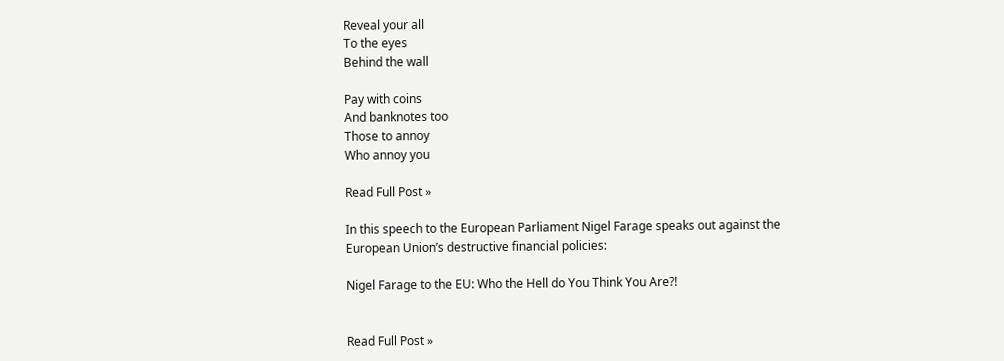Reveal your all
To the eyes
Behind the wall

Pay with coins
And banknotes too
Those to annoy
Who annoy you

Read Full Post »

In this speech to the European Parliament Nigel Farage speaks out against the European Union’s destructive financial policies:

Nigel Farage to the EU: Who the Hell do You Think You Are?!


Read Full Post »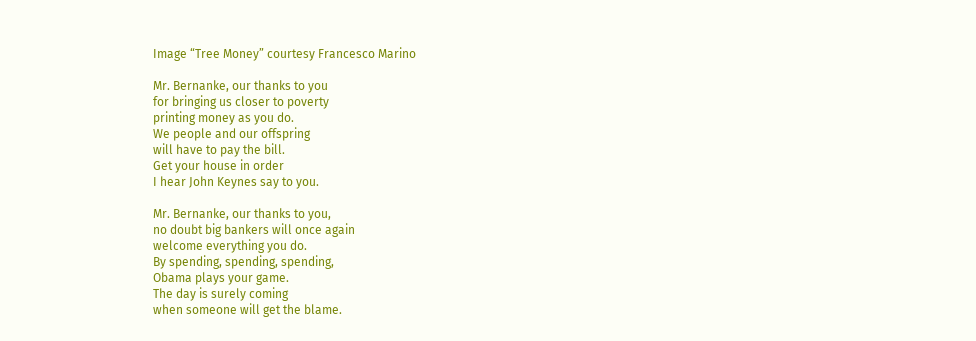Image “Tree Money” courtesy Francesco Marino

Mr. Bernanke, our thanks to you
for bringing us closer to poverty
printing money as you do.
We people and our offspring
will have to pay the bill.
Get your house in order
I hear John Keynes say to you.

Mr. Bernanke, our thanks to you,
no doubt big bankers will once again
welcome everything you do.
By spending, spending, spending,
Obama plays your game.
The day is surely coming
when someone will get the blame.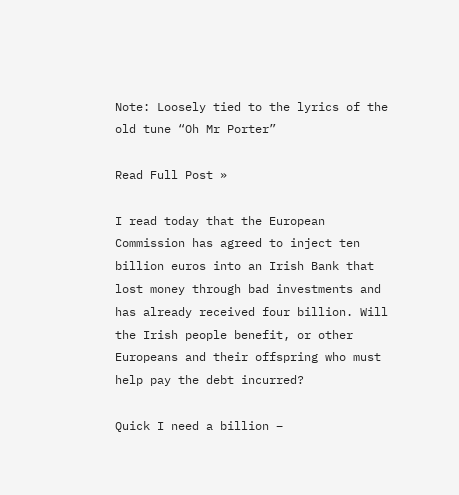Note: Loosely tied to the lyrics of the old tune “Oh Mr Porter”

Read Full Post »

I read today that the European Commission has agreed to inject ten billion euros into an Irish Bank that lost money through bad investments and has already received four billion. Will the Irish people benefit, or other Europeans and their offspring who must help pay the debt incurred?

Quick I need a billion –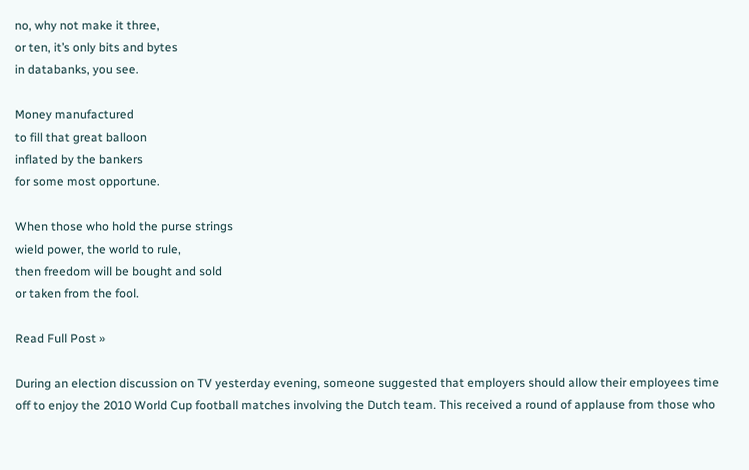no, why not make it three,
or ten, it’s only bits and bytes
in databanks, you see.

Money manufactured
to fill that great balloon
inflated by the bankers
for some most opportune.

When those who hold the purse strings
wield power, the world to rule,
then freedom will be bought and sold
or taken from the fool.

Read Full Post »

During an election discussion on TV yesterday evening, someone suggested that employers should allow their employees time off to enjoy the 2010 World Cup football matches involving the Dutch team. This received a round of applause from those who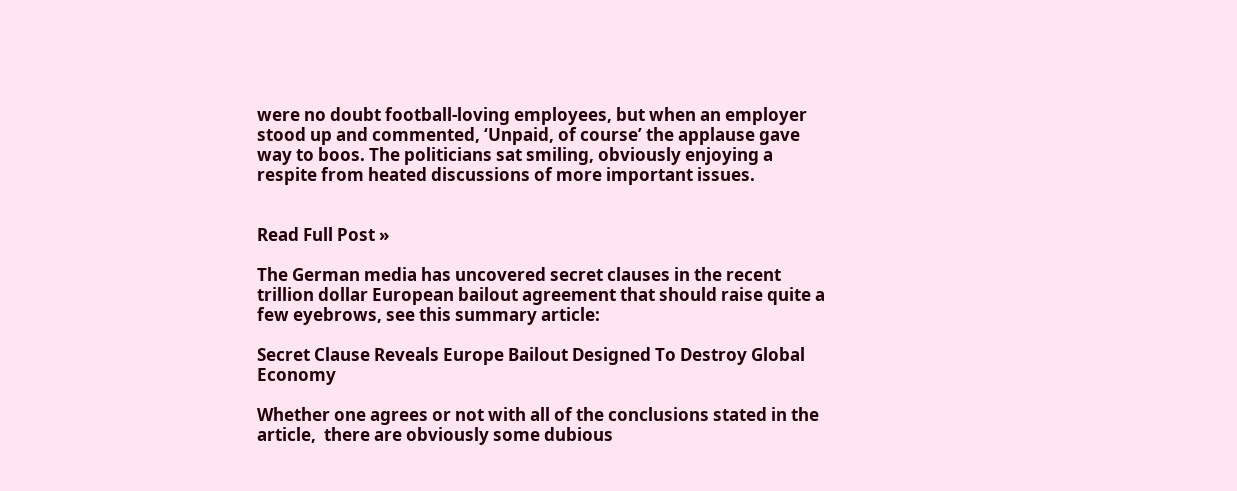were no doubt football-loving employees, but when an employer stood up and commented, ‘Unpaid, of course’ the applause gave way to boos. The politicians sat smiling, obviously enjoying a respite from heated discussions of more important issues.


Read Full Post »

The German media has uncovered secret clauses in the recent trillion dollar European bailout agreement that should raise quite a few eyebrows, see this summary article:

Secret Clause Reveals Europe Bailout Designed To Destroy Global Economy

Whether one agrees or not with all of the conclusions stated in the article,  there are obviously some dubious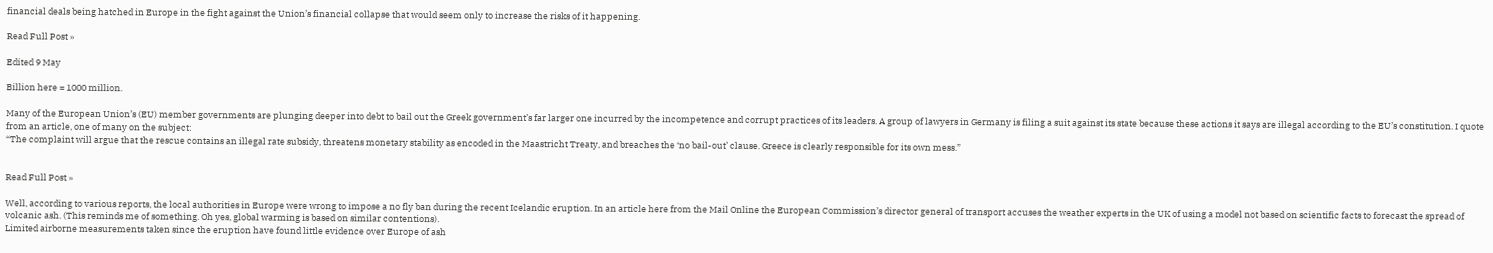financial deals being hatched in Europe in the fight against the Union’s financial collapse that would seem only to increase the risks of it happening.

Read Full Post »

Edited 9 May

Billion here = 1000 million.

Many of the European Union’s (EU) member governments are plunging deeper into debt to bail out the Greek government’s far larger one incurred by the incompetence and corrupt practices of its leaders. A group of lawyers in Germany is filing a suit against its state because these actions it says are illegal according to the EU’s constitution. I quote from an article, one of many on the subject:
“The complaint will argue that the rescue contains an illegal rate subsidy, threatens monetary stability as encoded in the Maastricht Treaty, and breaches the ‘no bail-out’ clause. Greece is clearly responsible for its own mess.”


Read Full Post »

Well, according to various reports, the local authorities in Europe were wrong to impose a no fly ban during the recent Icelandic eruption. In an article here from the Mail Online the European Commission’s director general of transport accuses the weather experts in the UK of using a model not based on scientific facts to forecast the spread of volcanic ash. (This reminds me of something. Oh yes, global warming is based on similar contentions).
Limited airborne measurements taken since the eruption have found little evidence over Europe of ash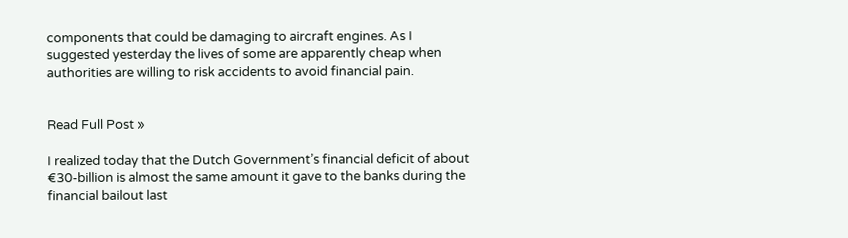components that could be damaging to aircraft engines. As I suggested yesterday the lives of some are apparently cheap when authorities are willing to risk accidents to avoid financial pain.


Read Full Post »

I realized today that the Dutch Government’s financial deficit of about €30-billion is almost the same amount it gave to the banks during the financial bailout last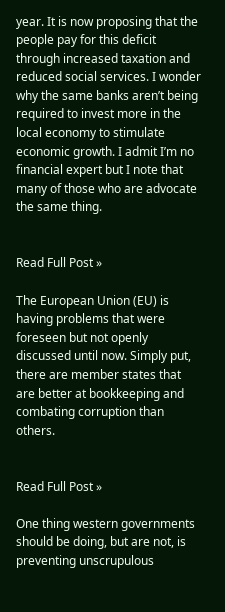year. It is now proposing that the people pay for this deficit through increased taxation and reduced social services. I wonder why the same banks aren’t being required to invest more in the local economy to stimulate economic growth. I admit I’m no financial expert but I note that many of those who are advocate the same thing.


Read Full Post »

The European Union (EU) is having problems that were foreseen but not openly discussed until now. Simply put, there are member states that are better at bookkeeping and combating corruption than others.


Read Full Post »

One thing western governments should be doing, but are not, is preventing unscrupulous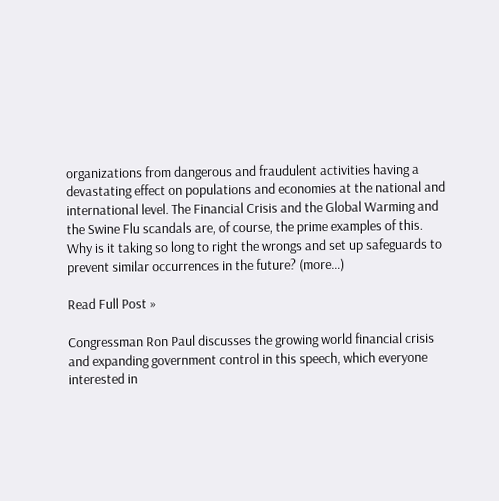organizations from dangerous and fraudulent activities having a devastating effect on populations and economies at the national and international level. The Financial Crisis and the Global Warming and the Swine Flu scandals are, of course, the prime examples of this. Why is it taking so long to right the wrongs and set up safeguards to prevent similar occurrences in the future? (more…)

Read Full Post »

Congressman Ron Paul discusses the growing world financial crisis and expanding government control in this speech, which everyone interested in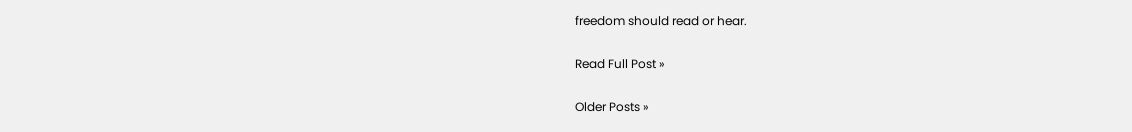freedom should read or hear.

Read Full Post »

Older Posts »